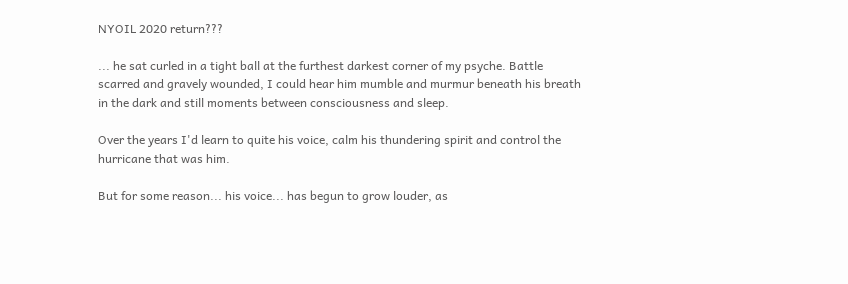NYOIL 2020 return???

... he sat curled in a tight ball at the furthest darkest corner of my psyche. Battle scarred and gravely wounded, I could hear him mumble and murmur beneath his breath in the dark and still moments between consciousness and sleep.

Over the years I'd learn to quite his voice, calm his thundering spirit and control the hurricane that was him.

But for some reason... his voice... has begun to grow louder, as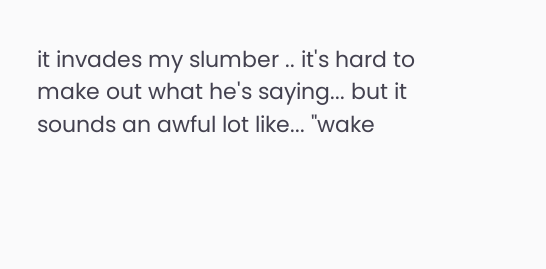it invades my slumber .. it's hard to make out what he's saying... but it sounds an awful lot like... "wake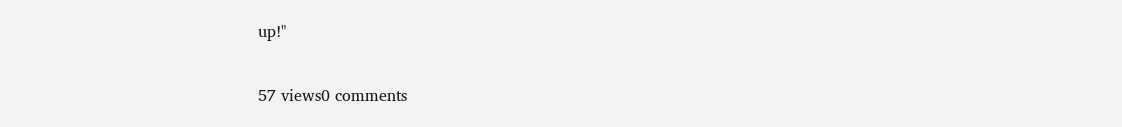up!"

57 views0 comments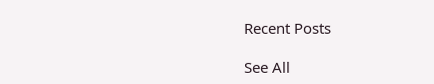Recent Posts

See All